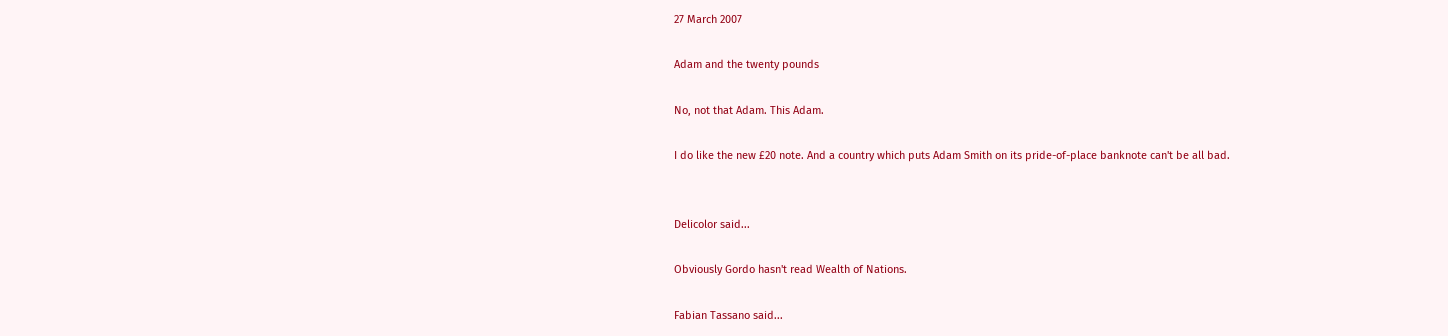27 March 2007

Adam and the twenty pounds

No, not that Adam. This Adam.

I do like the new £20 note. And a country which puts Adam Smith on its pride-of-place banknote can't be all bad.


Delicolor said...

Obviously Gordo hasn't read Wealth of Nations.

Fabian Tassano said...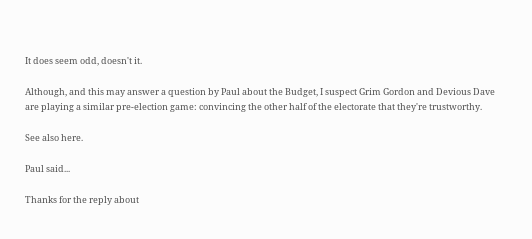It does seem odd, doesn't it.

Although, and this may answer a question by Paul about the Budget, I suspect Grim Gordon and Devious Dave are playing a similar pre-election game: convincing the other half of the electorate that they're trustworthy.

See also here.

Paul said...

Thanks for the reply about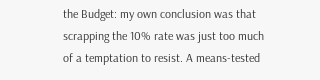the Budget: my own conclusion was that scrapping the 10% rate was just too much of a temptation to resist. A means-tested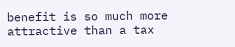benefit is so much more attractive than a tax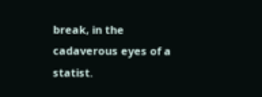break, in the cadaverous eyes of a statist.